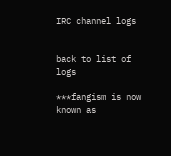IRC channel logs


back to list of logs

***fangism is now known as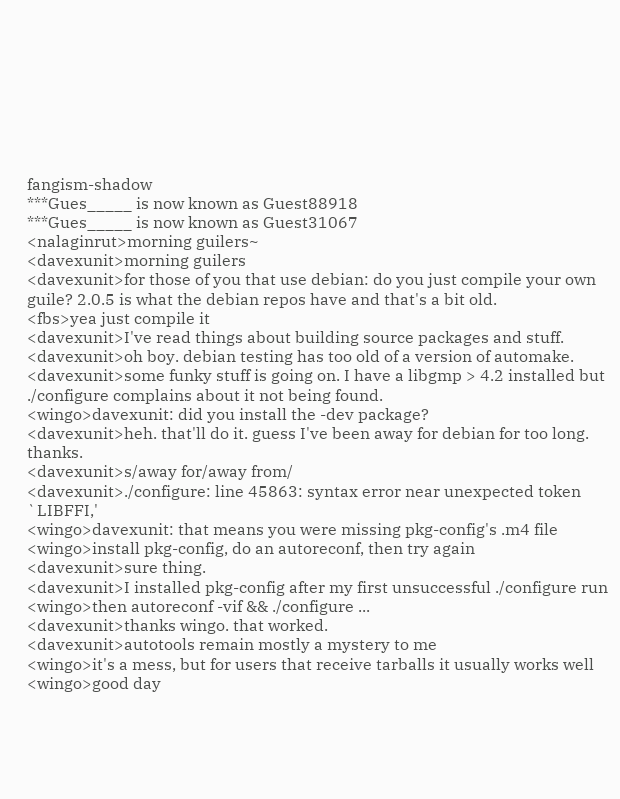fangism-shadow
***Gues_____ is now known as Guest88918
***Gues_____ is now known as Guest31067
<nalaginrut>morning guilers~
<davexunit>morning guilers
<davexunit>for those of you that use debian: do you just compile your own guile? 2.0.5 is what the debian repos have and that's a bit old.
<fbs>yea just compile it
<davexunit>I've read things about building source packages and stuff.
<davexunit>oh boy. debian testing has too old of a version of automake.
<davexunit>some funky stuff is going on. I have a libgmp > 4.2 installed but ./configure complains about it not being found.
<wingo>davexunit: did you install the -dev package?
<davexunit>heh. that'll do it. guess I've been away for debian for too long. thanks.
<davexunit>s/away for/away from/
<davexunit>./configure: line 45863: syntax error near unexpected token `LIBFFI,'
<wingo>davexunit: that means you were missing pkg-config's .m4 file
<wingo>install pkg-config, do an autoreconf, then try again
<davexunit>sure thing.
<davexunit>I installed pkg-config after my first unsuccessful ./configure run
<wingo>then autoreconf -vif && ./configure ...
<davexunit>thanks wingo. that worked.
<davexunit>autotools remain mostly a mystery to me
<wingo>it's a mess, but for users that receive tarballs it usually works well
<wingo>good day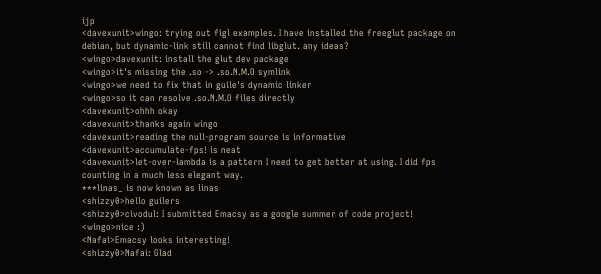ijp
<davexunit>wingo: trying out figl examples. I have installed the freeglut package on debian, but dynamic-link still cannot find libglut. any ideas?
<wingo>davexunit: install the glut dev package
<wingo>it's missing the .so -> .so.N.M.O symlink
<wingo>we need to fix that in guile's dynamic linker
<wingo>so it can resolve .so.N.M.O files directly
<davexunit>ohhh okay
<davexunit>thanks again wingo
<davexunit>reading the null-program source is informative
<davexunit>accumulate-fps! is neat
<davexunit>let-over-lambda is a pattern I need to get better at using. I did fps counting in a much less elegant way.
***linas_ is now known as linas
<shizzy0>hello guilers
<shizzy0>civodul: I submitted Emacsy as a google summer of code project!
<wingo>nice :)
<Nafai>Emacsy looks interesting!
<shizzy0>Nafai: Glad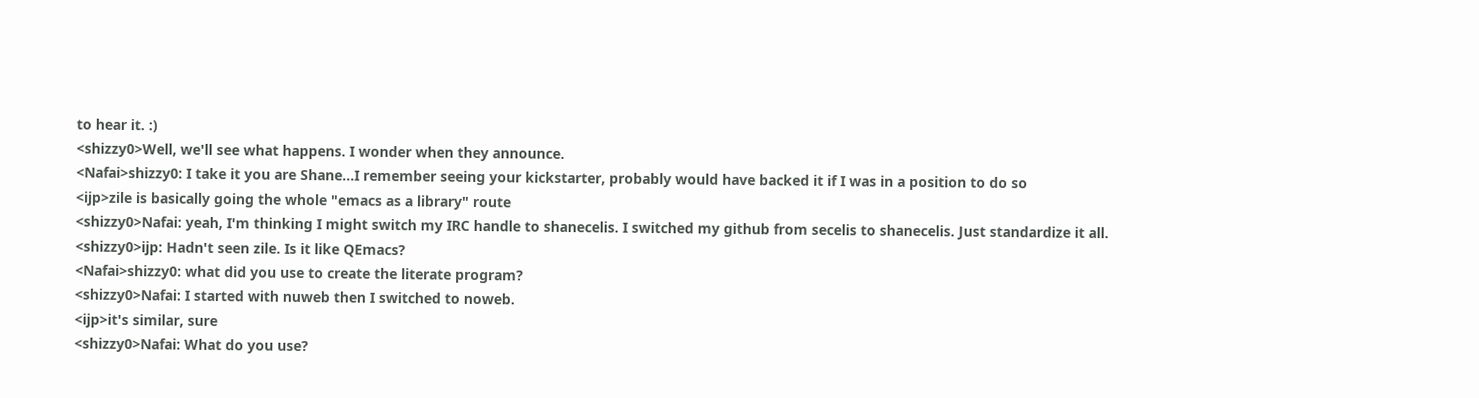to hear it. :)
<shizzy0>Well, we'll see what happens. I wonder when they announce.
<Nafai>shizzy0: I take it you are Shane...I remember seeing your kickstarter, probably would have backed it if I was in a position to do so
<ijp>zile is basically going the whole "emacs as a library" route
<shizzy0>Nafai: yeah, I'm thinking I might switch my IRC handle to shanecelis. I switched my github from secelis to shanecelis. Just standardize it all.
<shizzy0>ijp: Hadn't seen zile. Is it like QEmacs?
<Nafai>shizzy0: what did you use to create the literate program?
<shizzy0>Nafai: I started with nuweb then I switched to noweb.
<ijp>it's similar, sure
<shizzy0>Nafai: What do you use?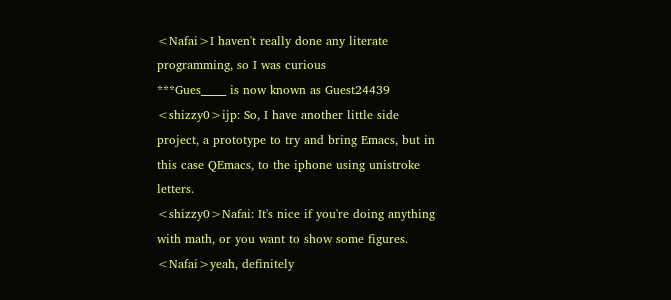<Nafai>I haven't really done any literate programming, so I was curious
***Gues_____ is now known as Guest24439
<shizzy0>ijp: So, I have another little side project, a prototype to try and bring Emacs, but in this case QEmacs, to the iphone using unistroke letters.
<shizzy0>Nafai: It's nice if you're doing anything with math, or you want to show some figures.
<Nafai>yeah, definitely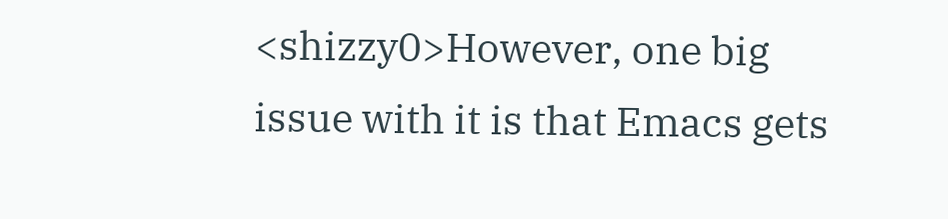<shizzy0>However, one big issue with it is that Emacs gets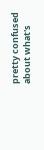pretty confused about what's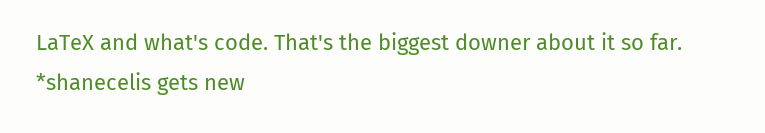LaTeX and what's code. That's the biggest downer about it so far.
*shanecelis gets new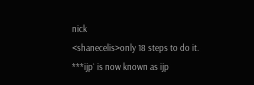nick
<shanecelis>only 18 steps to do it.
***ijp` is now known as ijp